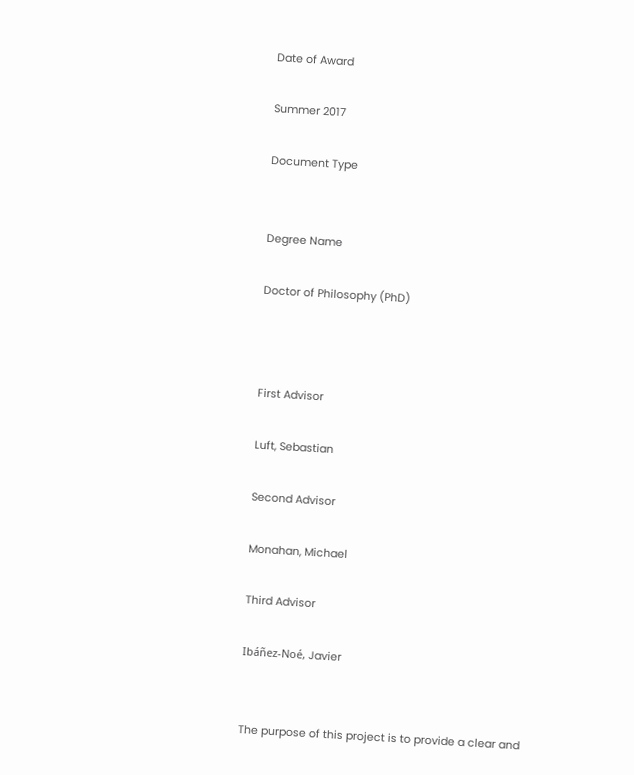Date of Award

Summer 2017

Document Type


Degree Name

Doctor of Philosophy (PhD)



First Advisor

Luft, Sebastian

Second Advisor

Monahan, Michael

Third Advisor

Ibáñez-Noé, Javier


The purpose of this project is to provide a clear and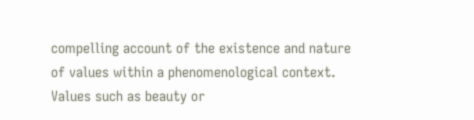compelling account of the existence and nature of values within a phenomenological context. Values such as beauty or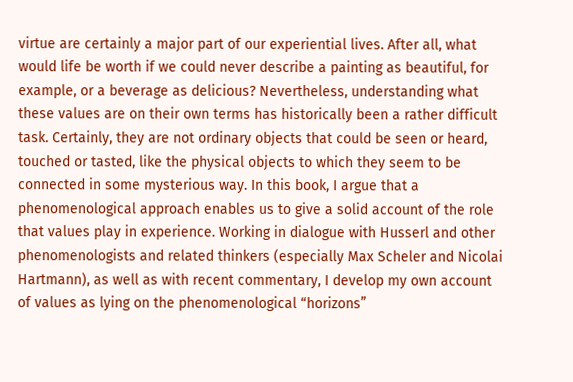virtue are certainly a major part of our experiential lives. After all, what would life be worth if we could never describe a painting as beautiful, for example, or a beverage as delicious? Nevertheless, understanding what these values are on their own terms has historically been a rather difficult task. Certainly, they are not ordinary objects that could be seen or heard, touched or tasted, like the physical objects to which they seem to be connected in some mysterious way. In this book, I argue that a phenomenological approach enables us to give a solid account of the role that values play in experience. Working in dialogue with Husserl and other phenomenologists and related thinkers (especially Max Scheler and Nicolai Hartmann), as well as with recent commentary, I develop my own account of values as lying on the phenomenological “horizons”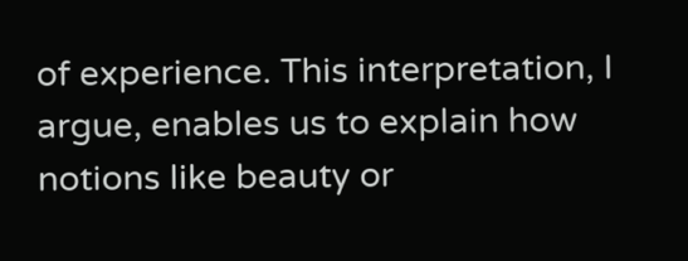of experience. This interpretation, I argue, enables us to explain how notions like beauty or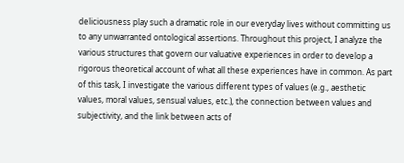deliciousness play such a dramatic role in our everyday lives without committing us to any unwarranted ontological assertions. Throughout this project, I analyze the various structures that govern our valuative experiences in order to develop a rigorous theoretical account of what all these experiences have in common. As part of this task, I investigate the various different types of values (e.g., aesthetic values, moral values, sensual values, etc.), the connection between values and subjectivity, and the link between acts of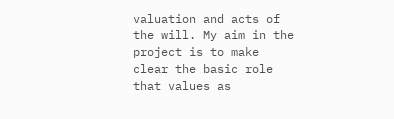valuation and acts of the will. My aim in the project is to make clear the basic role that values as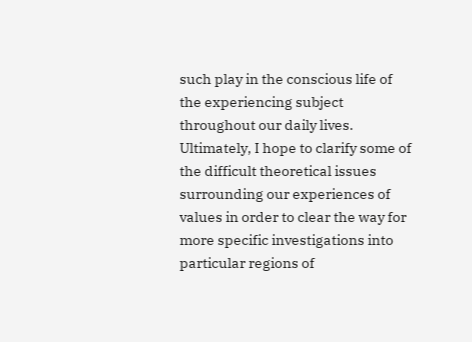such play in the conscious life of the experiencing subject throughout our daily lives. Ultimately, I hope to clarify some of the difficult theoretical issues surrounding our experiences of values in order to clear the way for more specific investigations into particular regions of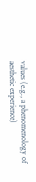values (e.g., a phenomenology of aesthetic experience)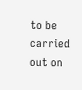to be carried out on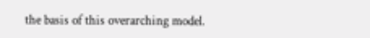the basis of this overarching model.